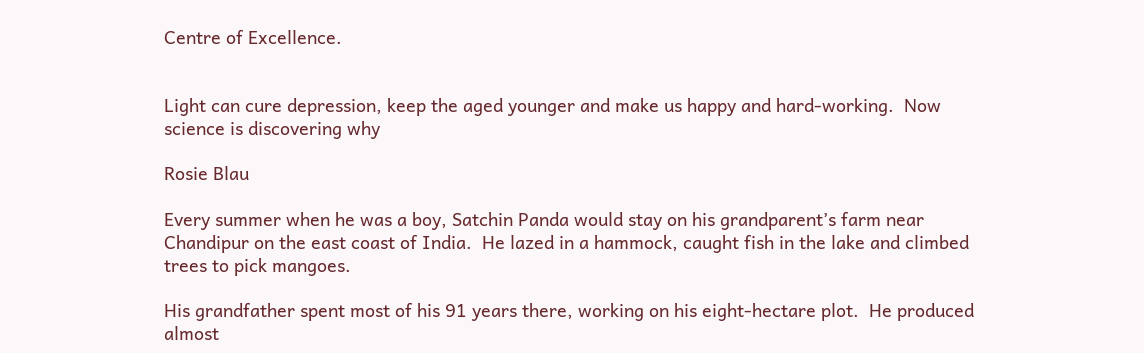Centre of Excellence.


Light can cure depression, keep the aged younger and make us happy and hard-working.  Now science is discovering why

Rosie Blau

Every summer when he was a boy, Satchin Panda would stay on his grandparent’s farm near Chandipur on the east coast of India.  He lazed in a hammock, caught fish in the lake and climbed trees to pick mangoes.

His grandfather spent most of his 91 years there, working on his eight-hectare plot.  He produced almost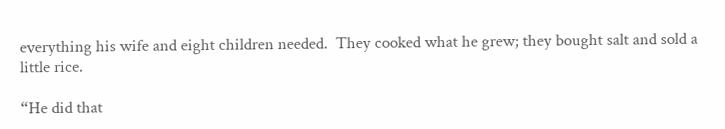everything his wife and eight children needed.  They cooked what he grew; they bought salt and sold a little rice.

“He did that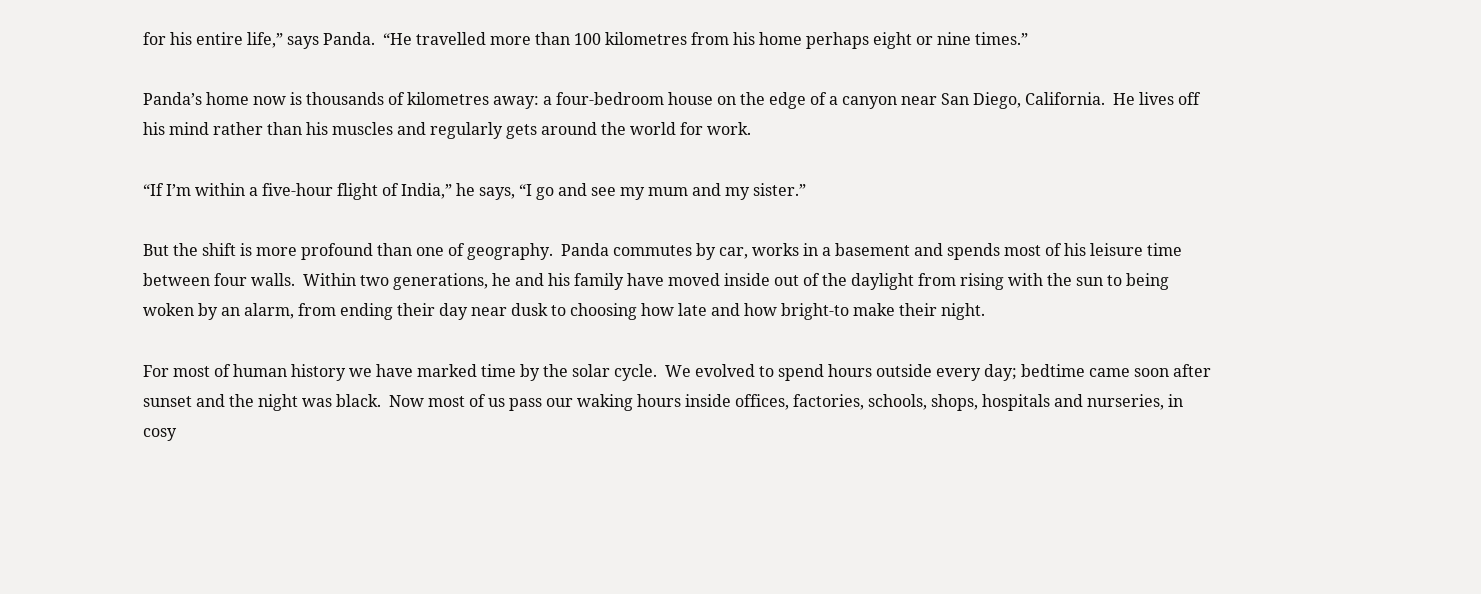for his entire life,” says Panda.  “He travelled more than 100 kilometres from his home perhaps eight or nine times.”

Panda’s home now is thousands of kilometres away: a four-bedroom house on the edge of a canyon near San Diego, California.  He lives off his mind rather than his muscles and regularly gets around the world for work.

“If I’m within a five-hour flight of India,” he says, “I go and see my mum and my sister.”

But the shift is more profound than one of geography.  Panda commutes by car, works in a basement and spends most of his leisure time between four walls.  Within two generations, he and his family have moved inside out of the daylight from rising with the sun to being woken by an alarm, from ending their day near dusk to choosing how late and how bright-to make their night.

For most of human history we have marked time by the solar cycle.  We evolved to spend hours outside every day; bedtime came soon after sunset and the night was black.  Now most of us pass our waking hours inside offices, factories, schools, shops, hospitals and nurseries, in cosy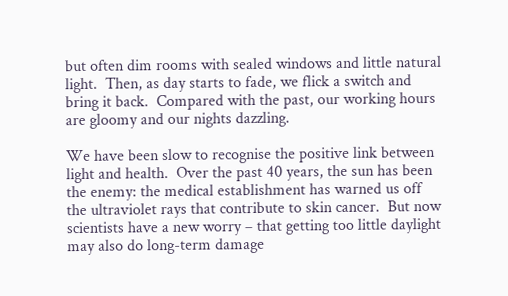but often dim rooms with sealed windows and little natural light.  Then, as day starts to fade, we flick a switch and bring it back.  Compared with the past, our working hours are gloomy and our nights dazzling.

We have been slow to recognise the positive link between light and health.  Over the past 40 years, the sun has been the enemy: the medical establishment has warned us off the ultraviolet rays that contribute to skin cancer.  But now scientists have a new worry – that getting too little daylight may also do long-term damage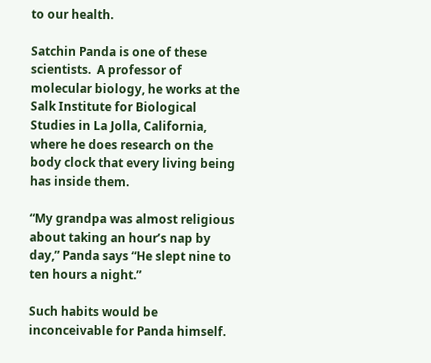to our health.

Satchin Panda is one of these scientists.  A professor of molecular biology, he works at the Salk Institute for Biological Studies in La Jolla, California, where he does research on the body clock that every living being has inside them.

“My grandpa was almost religious about taking an hour’s nap by day,” Panda says “He slept nine to ten hours a night.”

Such habits would be inconceivable for Panda himself.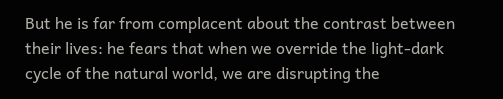But he is far from complacent about the contrast between their lives: he fears that when we override the light-dark cycle of the natural world, we are disrupting the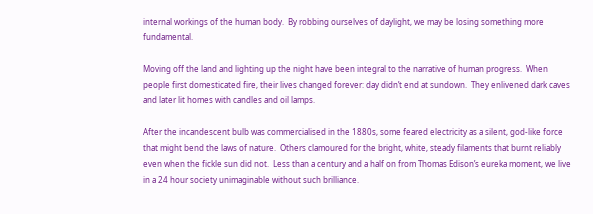internal workings of the human body.  By robbing ourselves of daylight, we may be losing something more fundamental.

Moving off the land and lighting up the night have been integral to the narrative of human progress.  When people first domesticated fire, their lives changed forever: day didn’t end at sundown.  They enlivened dark caves and later lit homes with candles and oil lamps.

After the incandescent bulb was commercialised in the 1880s, some feared electricity as a silent, god-like force that might bend the laws of nature.  Others clamoured for the bright, white, steady filaments that burnt reliably even when the fickle sun did not.  Less than a century and a half on from Thomas Edison’s eureka moment, we live in a 24 hour society unimaginable without such brilliance.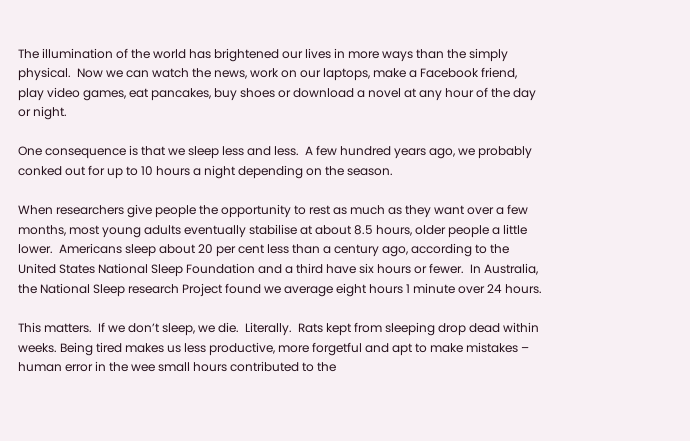The illumination of the world has brightened our lives in more ways than the simply physical.  Now we can watch the news, work on our laptops, make a Facebook friend, play video games, eat pancakes, buy shoes or download a novel at any hour of the day or night.

One consequence is that we sleep less and less.  A few hundred years ago, we probably conked out for up to 10 hours a night depending on the season.

When researchers give people the opportunity to rest as much as they want over a few months, most young adults eventually stabilise at about 8.5 hours, older people a little lower.  Americans sleep about 20 per cent less than a century ago, according to the United States National Sleep Foundation and a third have six hours or fewer.  In Australia, the National Sleep research Project found we average eight hours 1 minute over 24 hours.

This matters.  If we don’t sleep, we die.  Literally.  Rats kept from sleeping drop dead within weeks. Being tired makes us less productive, more forgetful and apt to make mistakes – human error in the wee small hours contributed to the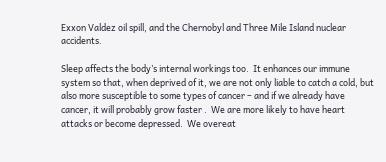Exxon Valdez oil spill, and the Chernobyl and Three Mile Island nuclear accidents.

Sleep affects the body’s internal workings too.  It enhances our immune system so that, when deprived of it, we are not only liable to catch a cold, but also more susceptible to some types of cancer – and if we already have cancer, it will probably grow faster .  We are more likely to have heart attacks or become depressed.  We overeat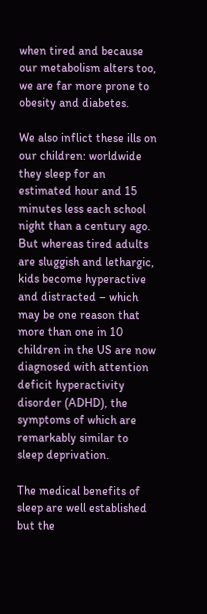when tired and because our metabolism alters too, we are far more prone to obesity and diabetes.

We also inflict these ills on our children: worldwide they sleep for an estimated hour and 15 minutes less each school night than a century ago.  But whereas tired adults are sluggish and lethargic, kids become hyperactive and distracted – which may be one reason that more than one in 10 children in the US are now diagnosed with attention deficit hyperactivity disorder (ADHD), the symptoms of which are remarkably similar to sleep deprivation.

The medical benefits of sleep are well established but the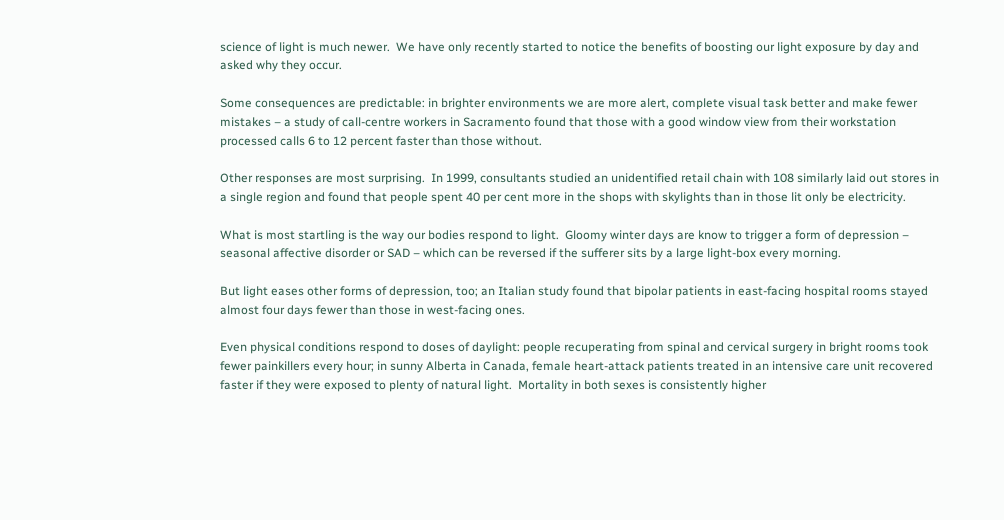science of light is much newer.  We have only recently started to notice the benefits of boosting our light exposure by day and asked why they occur.

Some consequences are predictable: in brighter environments we are more alert, complete visual task better and make fewer mistakes – a study of call-centre workers in Sacramento found that those with a good window view from their workstation processed calls 6 to 12 percent faster than those without.

Other responses are most surprising.  In 1999, consultants studied an unidentified retail chain with 108 similarly laid out stores in a single region and found that people spent 40 per cent more in the shops with skylights than in those lit only be electricity.

What is most startling is the way our bodies respond to light.  Gloomy winter days are know to trigger a form of depression – seasonal affective disorder or SAD – which can be reversed if the sufferer sits by a large light-box every morning.

But light eases other forms of depression, too; an Italian study found that bipolar patients in east-facing hospital rooms stayed almost four days fewer than those in west-facing ones.

Even physical conditions respond to doses of daylight: people recuperating from spinal and cervical surgery in bright rooms took fewer painkillers every hour; in sunny Alberta in Canada, female heart-attack patients treated in an intensive care unit recovered faster if they were exposed to plenty of natural light.  Mortality in both sexes is consistently higher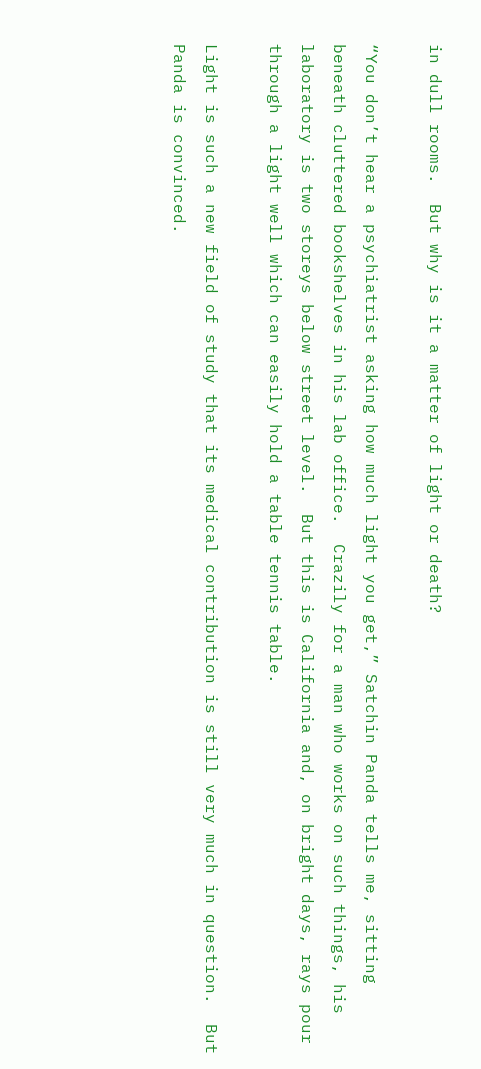in dull rooms.  But why is it a matter of light or death?

“You don’t hear a psychiatrist asking how much light you get,” Satchin Panda tells me, sitting beneath cluttered bookshelves in his lab office.  Crazily for a man who works on such things, his laboratory is two storeys below street level.  But this is California and, on bright days, rays pour through a light well which can easily hold a table tennis table.

Light is such a new field of study that its medical contribution is still very much in question.  But Panda is convinced.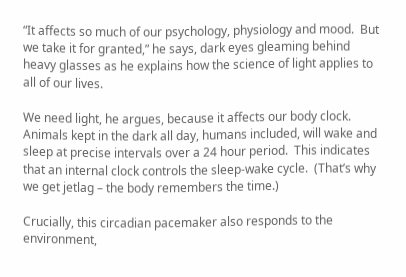“It affects so much of our psychology, physiology and mood.  But we take it for granted,” he says, dark eyes gleaming behind heavy glasses as he explains how the science of light applies to all of our lives.

We need light, he argues, because it affects our body clock.  Animals kept in the dark all day, humans included, will wake and sleep at precise intervals over a 24 hour period.  This indicates that an internal clock controls the sleep-wake cycle.  (That’s why we get jetlag – the body remembers the time.)

Crucially, this circadian pacemaker also responds to the environment,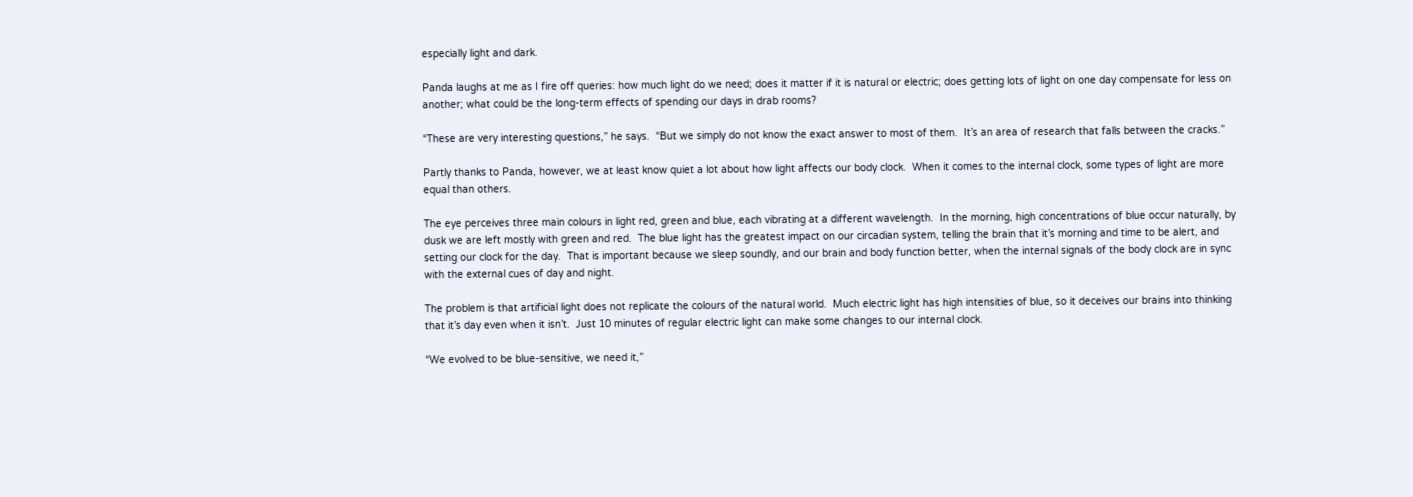especially light and dark.

Panda laughs at me as I fire off queries: how much light do we need; does it matter if it is natural or electric; does getting lots of light on one day compensate for less on another; what could be the long-term effects of spending our days in drab rooms?

“These are very interesting questions,” he says.  “But we simply do not know the exact answer to most of them.  It’s an area of research that falls between the cracks.”

Partly thanks to Panda, however, we at least know quiet a lot about how light affects our body clock.  When it comes to the internal clock, some types of light are more equal than others.

The eye perceives three main colours in light red, green and blue, each vibrating at a different wavelength.  In the morning, high concentrations of blue occur naturally, by dusk we are left mostly with green and red.  The blue light has the greatest impact on our circadian system, telling the brain that it’s morning and time to be alert, and setting our clock for the day.  That is important because we sleep soundly, and our brain and body function better, when the internal signals of the body clock are in sync with the external cues of day and night.

The problem is that artificial light does not replicate the colours of the natural world.  Much electric light has high intensities of blue, so it deceives our brains into thinking that it’s day even when it isn’t.  Just 10 minutes of regular electric light can make some changes to our internal clock.

“We evolved to be blue-sensitive, we need it,”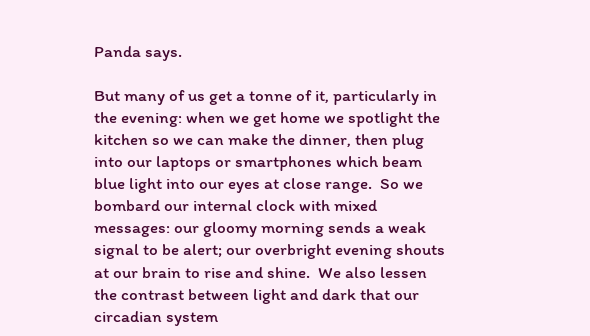Panda says.

But many of us get a tonne of it, particularly in the evening: when we get home we spotlight the kitchen so we can make the dinner, then plug into our laptops or smartphones which beam blue light into our eyes at close range.  So we bombard our internal clock with mixed messages: our gloomy morning sends a weak signal to be alert; our overbright evening shouts at our brain to rise and shine.  We also lessen the contrast between light and dark that our circadian system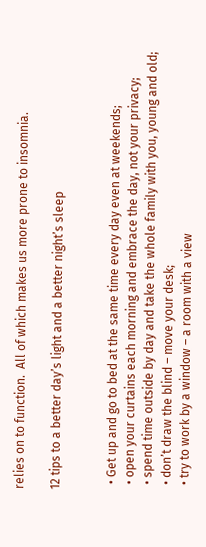relies on to function.  All of which makes us more prone to insomnia.

12 tips to a better day’s light and a better night’s sleep


  • Get up and go to bed at the same time every day even at weekends;
  • open your curtains each morning and embrace the day, not your privacy;
  • spend time outside by day and take the whole family with you, young and old;
  • don’t draw the blind – move your desk;
  • try to work by a window – a room with a view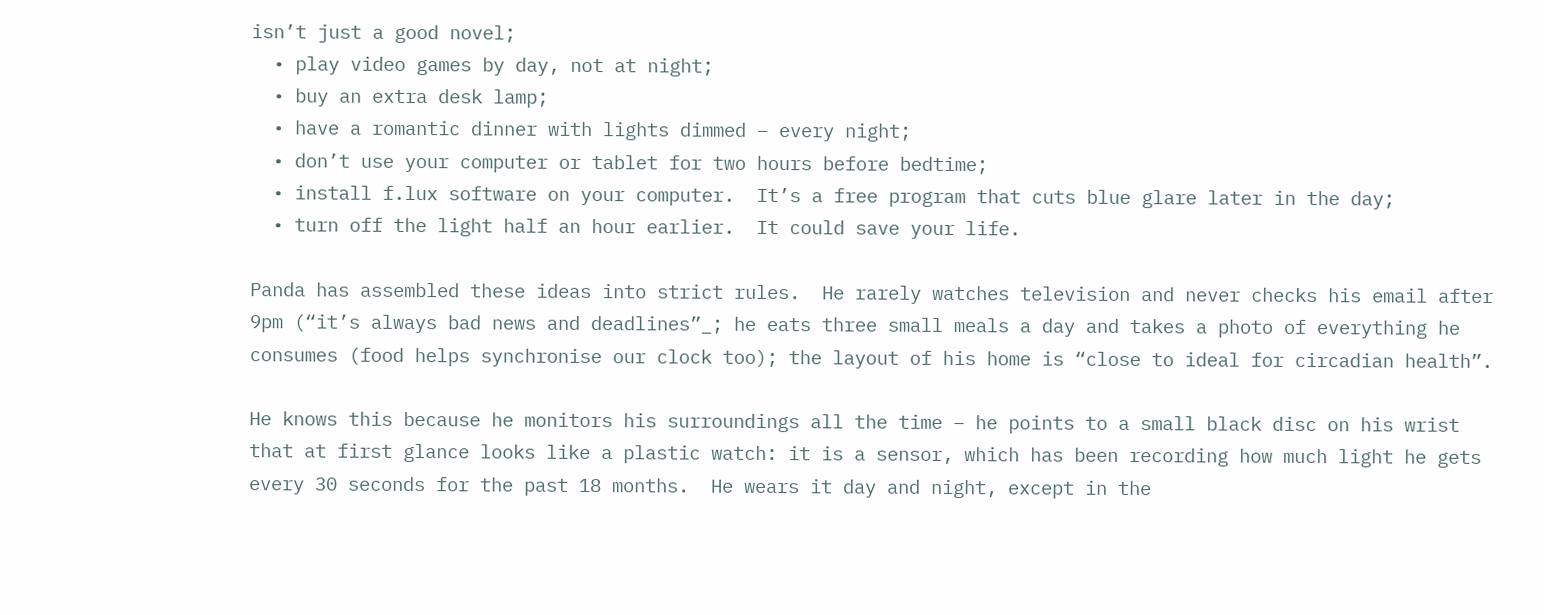isn’t just a good novel;
  • play video games by day, not at night;
  • buy an extra desk lamp;
  • have a romantic dinner with lights dimmed – every night;
  • don’t use your computer or tablet for two hours before bedtime;
  • install f.lux software on your computer.  It’s a free program that cuts blue glare later in the day;
  • turn off the light half an hour earlier.  It could save your life.

Panda has assembled these ideas into strict rules.  He rarely watches television and never checks his email after 9pm (“it’s always bad news and deadlines”_; he eats three small meals a day and takes a photo of everything he consumes (food helps synchronise our clock too); the layout of his home is “close to ideal for circadian health”.

He knows this because he monitors his surroundings all the time – he points to a small black disc on his wrist that at first glance looks like a plastic watch: it is a sensor, which has been recording how much light he gets every 30 seconds for the past 18 months.  He wears it day and night, except in the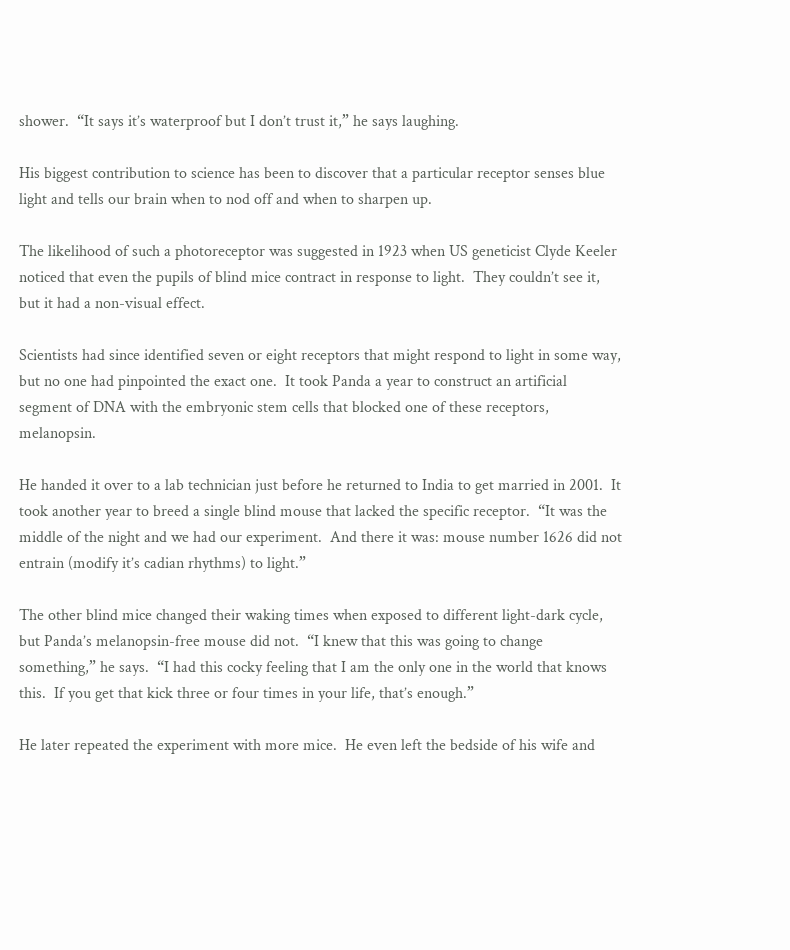shower.  “It says it’s waterproof but I don’t trust it,” he says laughing.

His biggest contribution to science has been to discover that a particular receptor senses blue light and tells our brain when to nod off and when to sharpen up.

The likelihood of such a photoreceptor was suggested in 1923 when US geneticist Clyde Keeler noticed that even the pupils of blind mice contract in response to light.  They couldn’t see it, but it had a non-visual effect.

Scientists had since identified seven or eight receptors that might respond to light in some way, but no one had pinpointed the exact one.  It took Panda a year to construct an artificial segment of DNA with the embryonic stem cells that blocked one of these receptors, melanopsin.

He handed it over to a lab technician just before he returned to India to get married in 2001.  It took another year to breed a single blind mouse that lacked the specific receptor.  “It was the middle of the night and we had our experiment.  And there it was: mouse number 1626 did not entrain (modify it’s cadian rhythms) to light.”

The other blind mice changed their waking times when exposed to different light-dark cycle, but Panda’s melanopsin-free mouse did not.  “I knew that this was going to change something,” he says.  “I had this cocky feeling that I am the only one in the world that knows this.  If you get that kick three or four times in your life, that’s enough.”

He later repeated the experiment with more mice.  He even left the bedside of his wife and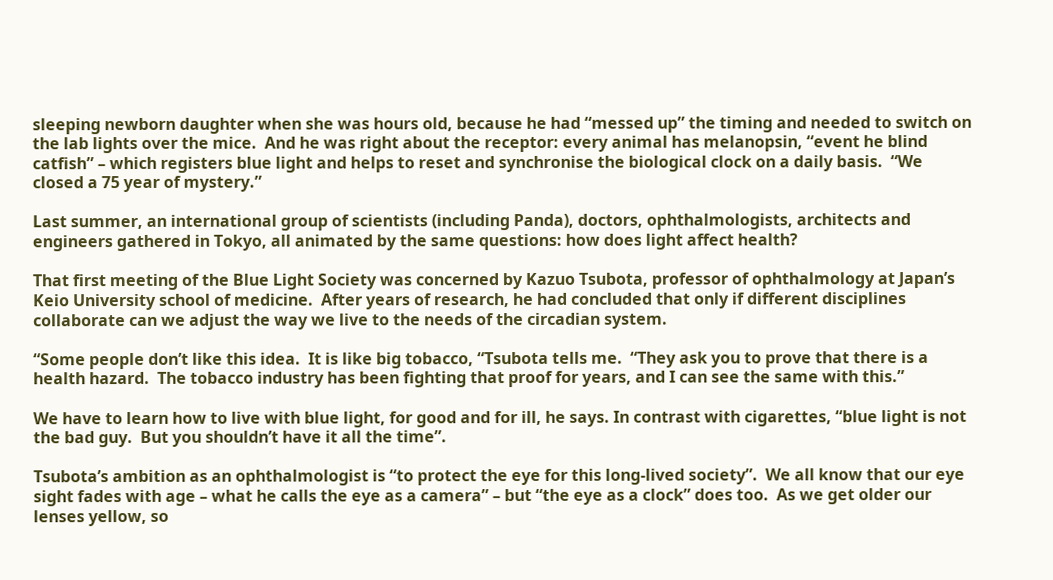sleeping newborn daughter when she was hours old, because he had “messed up” the timing and needed to switch on the lab lights over the mice.  And he was right about the receptor: every animal has melanopsin, “event he blind catfish” – which registers blue light and helps to reset and synchronise the biological clock on a daily basis.  “We closed a 75 year of mystery.”

Last summer, an international group of scientists (including Panda), doctors, ophthalmologists, architects and engineers gathered in Tokyo, all animated by the same questions: how does light affect health?

That first meeting of the Blue Light Society was concerned by Kazuo Tsubota, professor of ophthalmology at Japan’s Keio University school of medicine.  After years of research, he had concluded that only if different disciplines collaborate can we adjust the way we live to the needs of the circadian system.

“Some people don’t like this idea.  It is like big tobacco, “Tsubota tells me.  “They ask you to prove that there is a health hazard.  The tobacco industry has been fighting that proof for years, and I can see the same with this.”

We have to learn how to live with blue light, for good and for ill, he says. In contrast with cigarettes, “blue light is not the bad guy.  But you shouldn’t have it all the time”.

Tsubota’s ambition as an ophthalmologist is “to protect the eye for this long-lived society”.  We all know that our eye sight fades with age – what he calls the eye as a camera” – but “the eye as a clock” does too.  As we get older our lenses yellow, so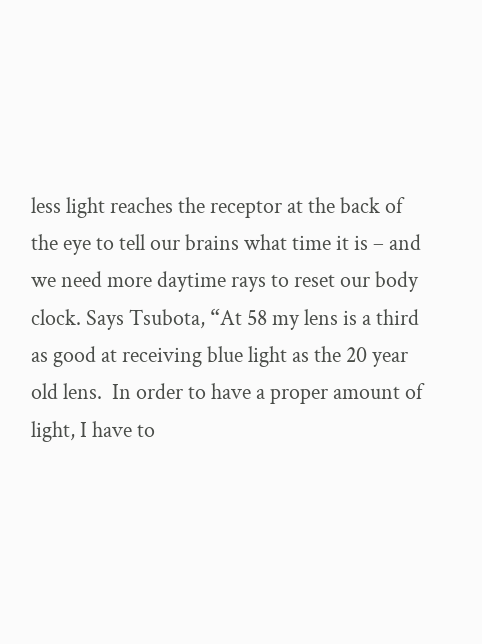less light reaches the receptor at the back of the eye to tell our brains what time it is – and we need more daytime rays to reset our body clock. Says Tsubota, “At 58 my lens is a third as good at receiving blue light as the 20 year old lens.  In order to have a proper amount of light, I have to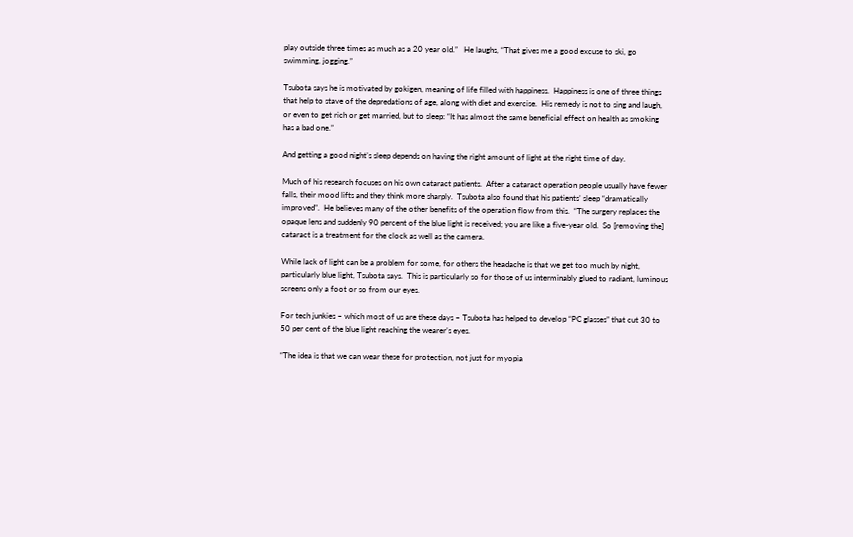play outside three times as much as a 20 year old.”   He laughs, “That gives me a good excuse to ski, go swimming, jogging.”

Tsubota says he is motivated by gokigen, meaning of life filled with happiness.  Happiness is one of three things that help to stave of the depredations of age, along with diet and exercise.  His remedy is not to sing and laugh, or even to get rich or get married, but to sleep: “It has almost the same beneficial effect on health as smoking has a bad one.”

And getting a good night’s sleep depends on having the right amount of light at the right time of day.

Much of his research focuses on his own cataract patients.  After a cataract operation people usually have fewer falls, their mood lifts and they think more sharply.  Tsubota also found that his patients’ sleep “dramatically improved”.  He believes many of the other benefits of the operation flow from this.  “The surgery replaces the opaque lens and suddenly 90 percent of the blue light is received; you are like a five-year old.  So [removing the] cataract is a treatment for the clock as well as the camera.

While lack of light can be a problem for some, for others the headache is that we get too much by night, particularly blue light, Tsubota says.  This is particularly so for those of us interminably glued to radiant, luminous screens only a foot or so from our eyes.

For tech junkies – which most of us are these days – Tsubota has helped to develop “PC glasses” that cut 30 to 50 per cent of the blue light reaching the wearer’s eyes.

“The idea is that we can wear these for protection, not just for myopia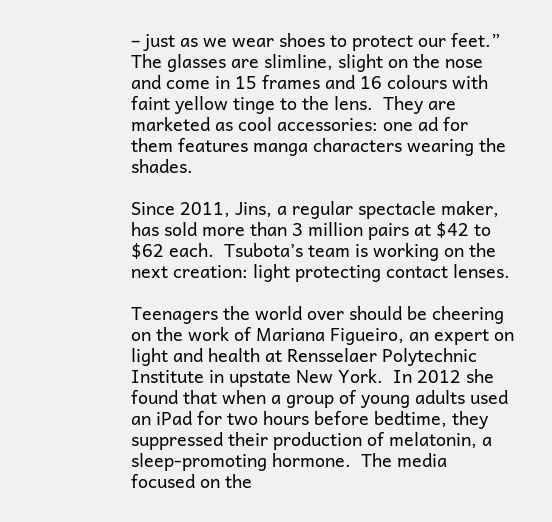– just as we wear shoes to protect our feet.”  The glasses are slimline, slight on the nose and come in 15 frames and 16 colours with faint yellow tinge to the lens.  They are marketed as cool accessories: one ad for them features manga characters wearing the shades.

Since 2011, Jins, a regular spectacle maker, has sold more than 3 million pairs at $42 to $62 each.  Tsubota’s team is working on the next creation: light protecting contact lenses.

Teenagers the world over should be cheering on the work of Mariana Figueiro, an expert on light and health at Rensselaer Polytechnic Institute in upstate New York.  In 2012 she found that when a group of young adults used an iPad for two hours before bedtime, they suppressed their production of melatonin, a sleep-promoting hormone.  The media focused on the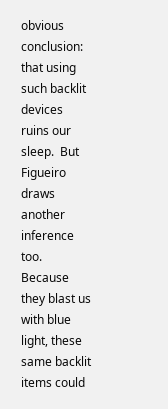obvious conclusion: that using such backlit devices ruins our sleep.  But Figueiro draws another inference too.  Because they blast us with blue light, these same backlit items could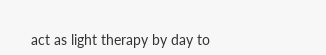act as light therapy by day to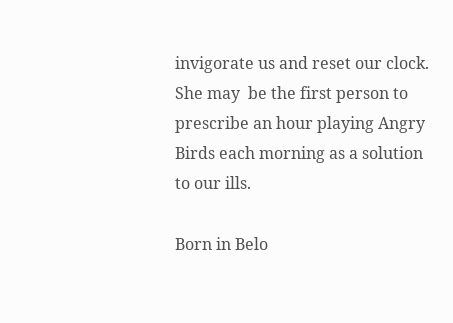invigorate us and reset our clock.  She may  be the first person to prescribe an hour playing Angry Birds each morning as a solution to our ills.

Born in Belo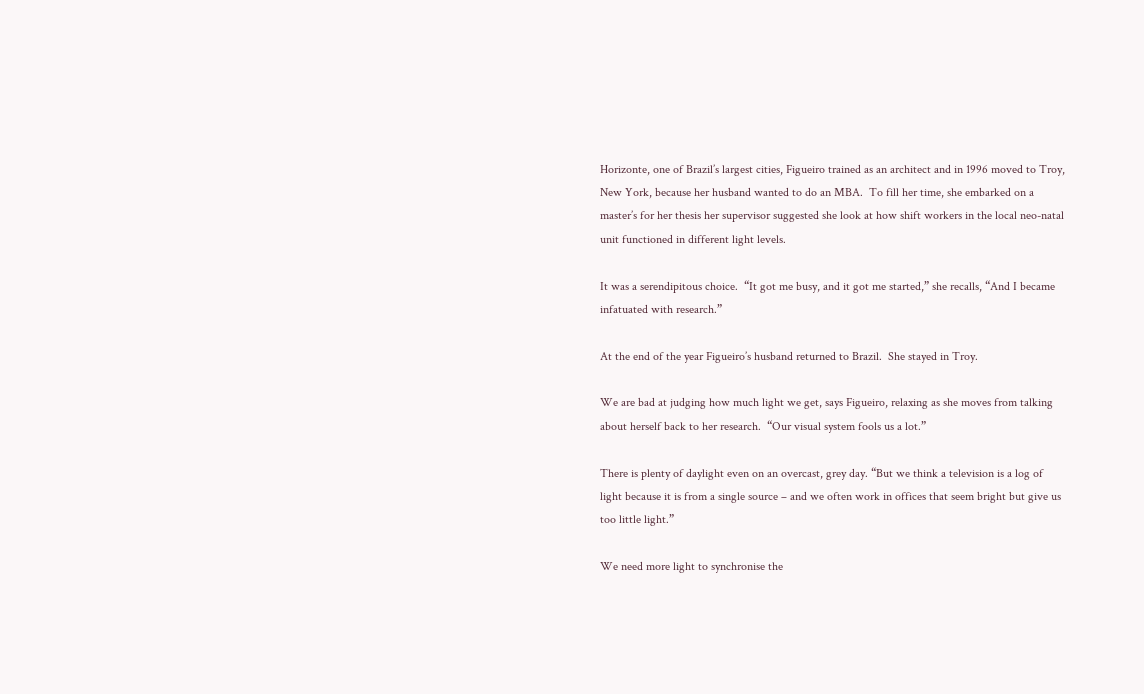Horizonte, one of Brazil’s largest cities, Figueiro trained as an architect and in 1996 moved to Troy, New York, because her husband wanted to do an MBA.  To fill her time, she embarked on a master’s for her thesis her supervisor suggested she look at how shift workers in the local neo-natal unit functioned in different light levels.

It was a serendipitous choice.  “It got me busy, and it got me started,” she recalls, “And I became infatuated with research.”

At the end of the year Figueiro’s husband returned to Brazil.  She stayed in Troy.

We are bad at judging how much light we get, says Figueiro, relaxing as she moves from talking about herself back to her research.  “Our visual system fools us a lot.”

There is plenty of daylight even on an overcast, grey day. “But we think a television is a log of light because it is from a single source – and we often work in offices that seem bright but give us too little light.”

We need more light to synchronise the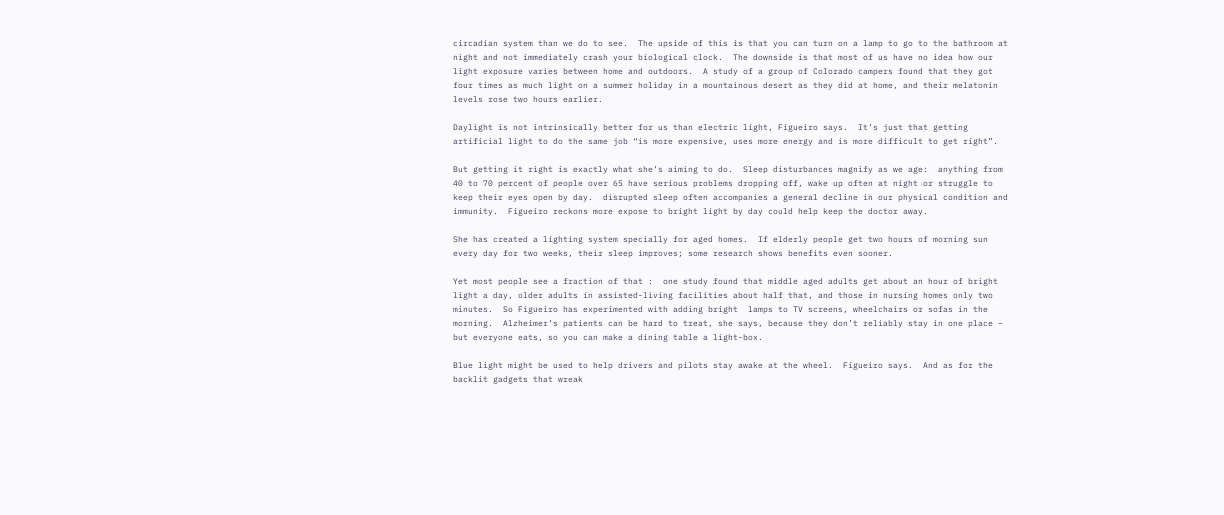circadian system than we do to see.  The upside of this is that you can turn on a lamp to go to the bathroom at night and not immediately crash your biological clock.  The downside is that most of us have no idea how our light exposure varies between home and outdoors.  A study of a group of Colorado campers found that they got four times as much light on a summer holiday in a mountainous desert as they did at home, and their melatonin levels rose two hours earlier.

Daylight is not intrinsically better for us than electric light, Figueiro says.  It’s just that getting artificial light to do the same job “is more expensive, uses more energy and is more difficult to get right”.

But getting it right is exactly what she’s aiming to do.  Sleep disturbances magnify as we age:  anything from 40 to 70 percent of people over 65 have serious problems dropping off, wake up often at night or struggle to keep their eyes open by day.  disrupted sleep often accompanies a general decline in our physical condition and immunity.  Figueiro reckons more expose to bright light by day could help keep the doctor away.

She has created a lighting system specially for aged homes.  If elderly people get two hours of morning sun every day for two weeks, their sleep improves; some research shows benefits even sooner.

Yet most people see a fraction of that :  one study found that middle aged adults get about an hour of bright light a day, older adults in assisted-living facilities about half that, and those in nursing homes only two minutes.  So Figueiro has experimented with adding bright  lamps to TV screens, wheelchairs or sofas in the morning.  Alzheimer’s patients can be hard to treat, she says, because they don’t reliably stay in one place – but everyone eats, so you can make a dining table a light-box.

Blue light might be used to help drivers and pilots stay awake at the wheel.  Figueiro says.  And as for the backlit gadgets that wreak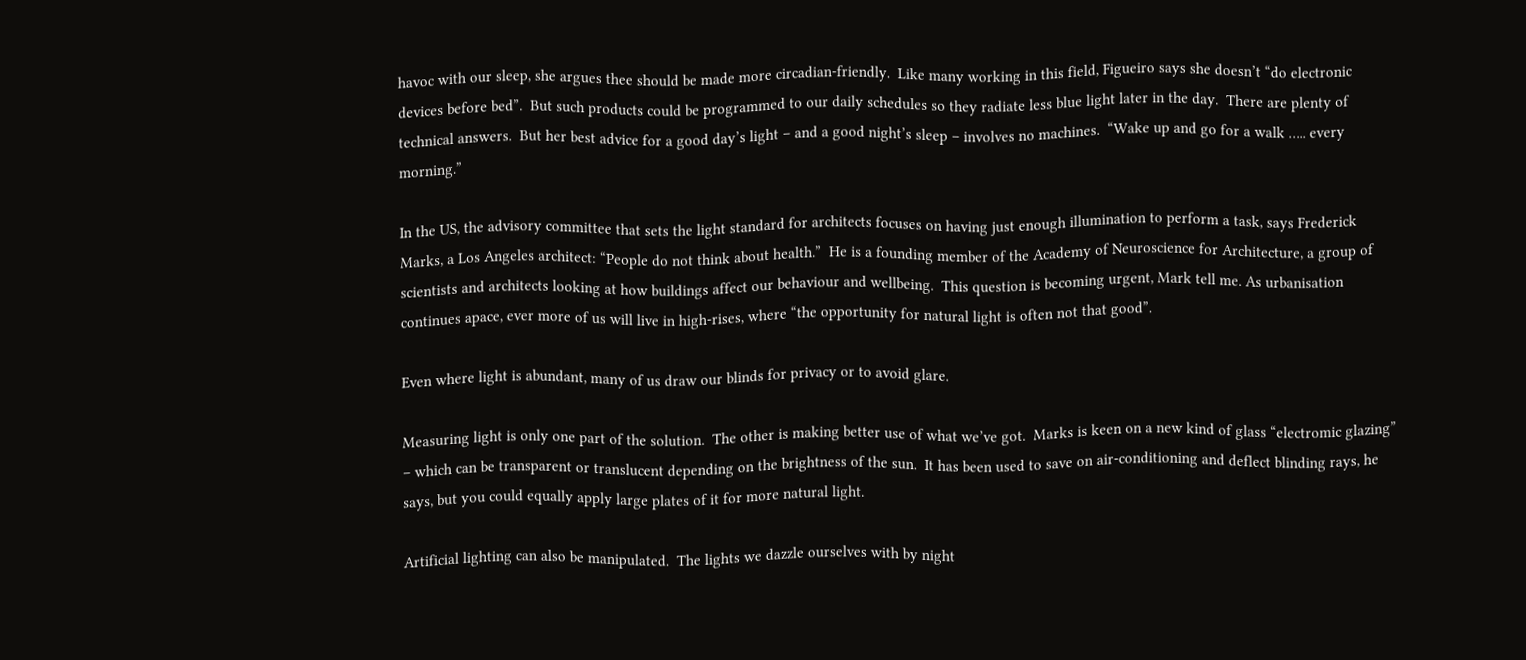havoc with our sleep, she argues thee should be made more circadian-friendly.  Like many working in this field, Figueiro says she doesn’t “do electronic devices before bed”.  But such products could be programmed to our daily schedules so they radiate less blue light later in the day.  There are plenty of technical answers.  But her best advice for a good day’s light – and a good night’s sleep – involves no machines.  “Wake up and go for a walk ….. every morning.”

In the US, the advisory committee that sets the light standard for architects focuses on having just enough illumination to perform a task, says Frederick Marks, a Los Angeles architect: “People do not think about health.”  He is a founding member of the Academy of Neuroscience for Architecture, a group of scientists and architects looking at how buildings affect our behaviour and wellbeing.  This question is becoming urgent, Mark tell me. As urbanisation continues apace, ever more of us will live in high-rises, where “the opportunity for natural light is often not that good”.

Even where light is abundant, many of us draw our blinds for privacy or to avoid glare.

Measuring light is only one part of the solution.  The other is making better use of what we’ve got.  Marks is keen on a new kind of glass “electromic glazing” – which can be transparent or translucent depending on the brightness of the sun.  It has been used to save on air-conditioning and deflect blinding rays, he says, but you could equally apply large plates of it for more natural light.

Artificial lighting can also be manipulated.  The lights we dazzle ourselves with by night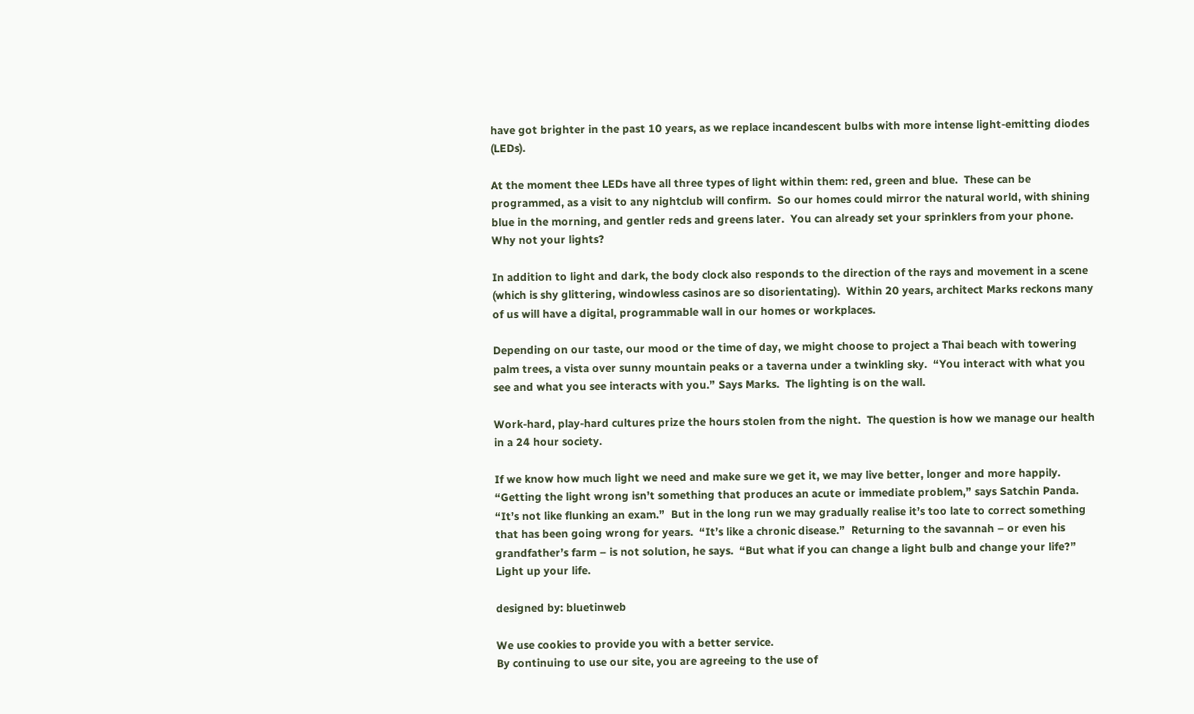have got brighter in the past 10 years, as we replace incandescent bulbs with more intense light-emitting diodes (LEDs).

At the moment thee LEDs have all three types of light within them: red, green and blue.  These can be programmed, as a visit to any nightclub will confirm.  So our homes could mirror the natural world, with shining blue in the morning, and gentler reds and greens later.  You can already set your sprinklers from your phone.  Why not your lights?

In addition to light and dark, the body clock also responds to the direction of the rays and movement in a scene (which is shy glittering, windowless casinos are so disorientating).  Within 20 years, architect Marks reckons many of us will have a digital, programmable wall in our homes or workplaces.

Depending on our taste, our mood or the time of day, we might choose to project a Thai beach with towering palm trees, a vista over sunny mountain peaks or a taverna under a twinkling sky.  “You interact with what you see and what you see interacts with you.” Says Marks.  The lighting is on the wall.

Work-hard, play-hard cultures prize the hours stolen from the night.  The question is how we manage our health in a 24 hour society.

If we know how much light we need and make sure we get it, we may live better, longer and more happily.  “Getting the light wrong isn’t something that produces an acute or immediate problem,” says Satchin Panda.  “It’s not like flunking an exam.”  But in the long run we may gradually realise it’s too late to correct something that has been going wrong for years.  “It’s like a chronic disease.”  Returning to the savannah – or even his grandfather’s farm – is not solution, he says.  “But what if you can change a light bulb and change your life?”  Light up your life.

designed by: bluetinweb

We use cookies to provide you with a better service.
By continuing to use our site, you are agreeing to the use of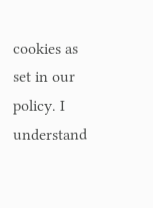cookies as set in our policy. I understand